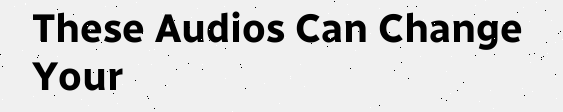These Audios Can Change Your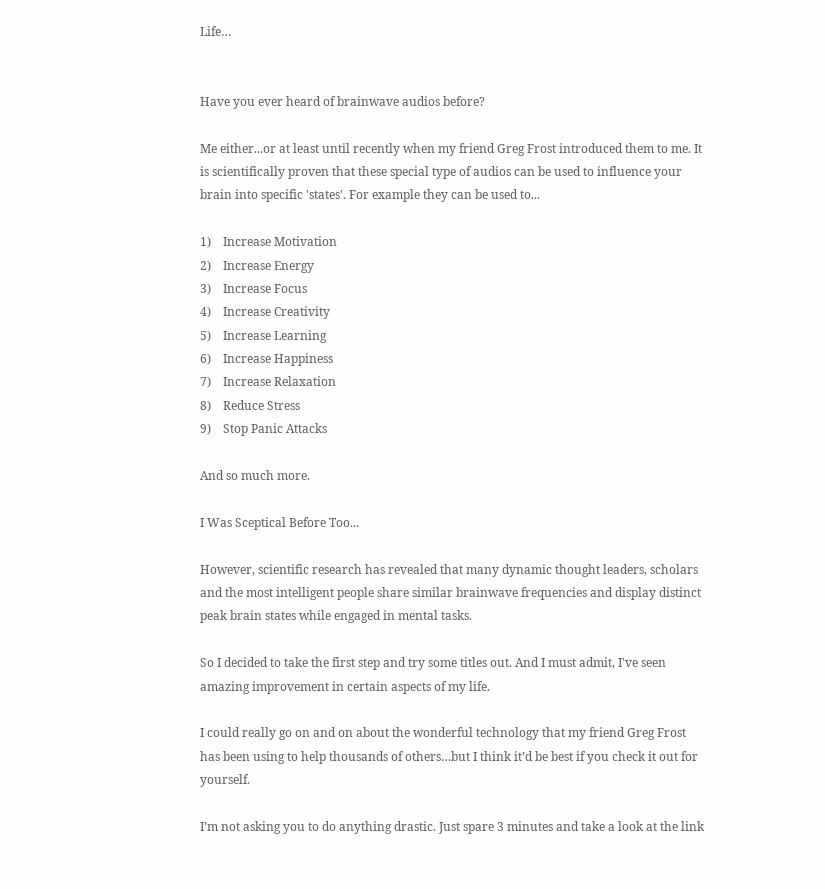Life…


Have you ever heard of brainwave audios before?

Me either...or at least until recently when my friend Greg Frost introduced them to me. It is scientifically proven that these special type of audios can be used to influence your brain into specific 'states'. For example they can be used to...

1)    Increase Motivation
2)    Increase Energy
3)    Increase Focus
4)    Increase Creativity
5)    Increase Learning
6)    Increase Happiness
7)    Increase Relaxation
8)    Reduce Stress
9)    Stop Panic Attacks

And so much more.

I Was Sceptical Before Too...

However, scientific research has revealed that many dynamic thought leaders, scholars and the most intelligent people share similar brainwave frequencies and display distinct peak brain states while engaged in mental tasks.

So I decided to take the first step and try some titles out. And I must admit, I've seen amazing improvement in certain aspects of my life.

I could really go on and on about the wonderful technology that my friend Greg Frost has been using to help thousands of others…but I think it’d be best if you check it out for yourself.

I’m not asking you to do anything drastic. Just spare 3 minutes and take a look at the link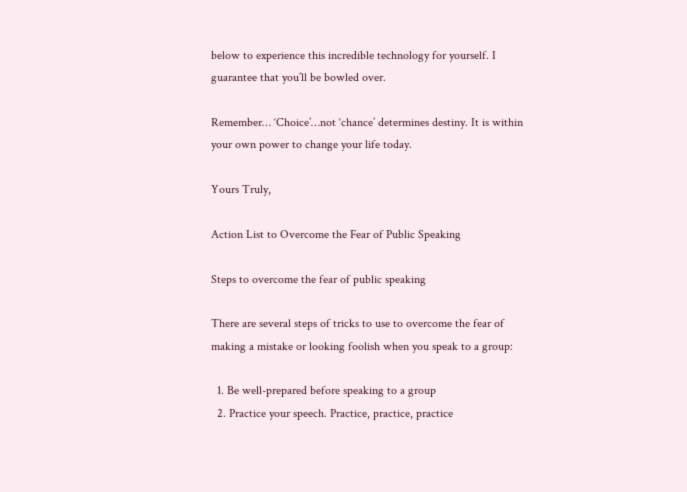below to experience this incredible technology for yourself. I guarantee that you’ll be bowled over.

Remember… ‘Choice’…not ‘chance’ determines destiny. It is within your own power to change your life today.

Yours Truly,

Action List to Overcome the Fear of Public Speaking

Steps to overcome the fear of public speaking

There are several steps of tricks to use to overcome the fear of making a mistake or looking foolish when you speak to a group:

  1. Be well-prepared before speaking to a group
  2. Practice your speech. Practice, practice, practice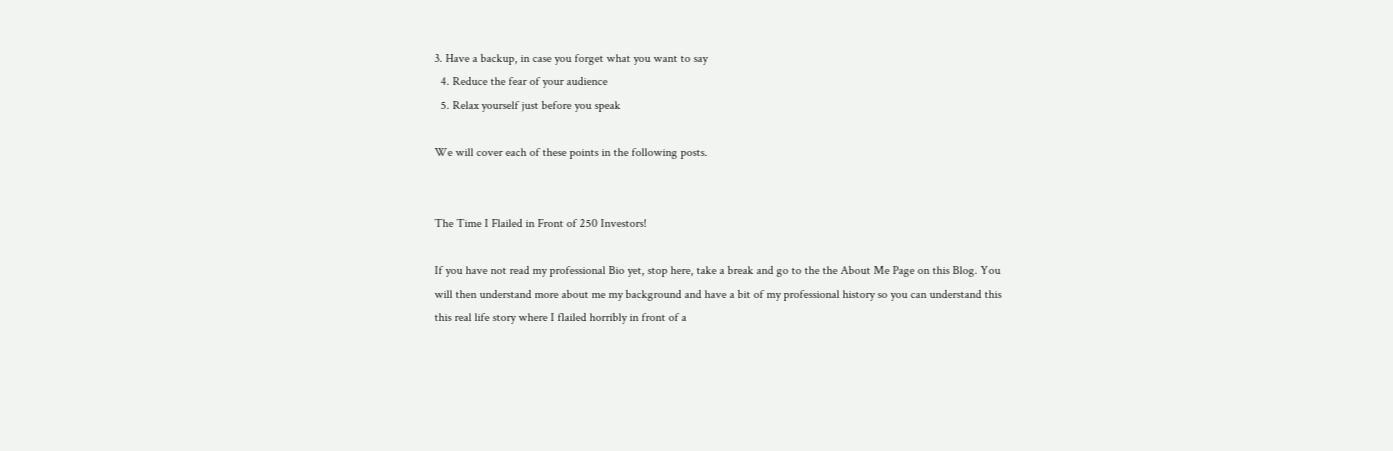3. Have a backup, in case you forget what you want to say
  4. Reduce the fear of your audience
  5. Relax yourself just before you speak

We will cover each of these points in the following posts.


The Time I Flailed in Front of 250 Investors!

If you have not read my professional Bio yet, stop here, take a break and go to the the About Me Page on this Blog. You will then understand more about me my background and have a bit of my professional history so you can understand this this real life story where I flailed horribly in front of a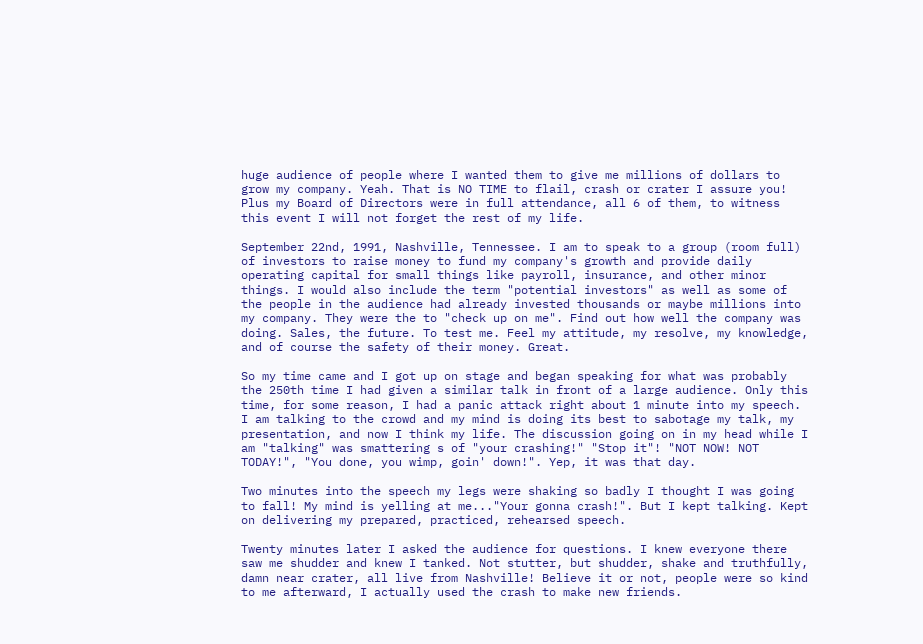huge audience of people where I wanted them to give me millions of dollars to grow my company. Yeah. That is NO TIME to flail, crash or crater I assure you! Plus my Board of Directors were in full attendance, all 6 of them, to witness this event I will not forget the rest of my life.

September 22nd, 1991, Nashville, Tennessee. I am to speak to a group (room full) of investors to raise money to fund my company's growth and provide daily operating capital for small things like payroll, insurance, and other minor things. I would also include the term "potential investors" as well as some of the people in the audience had already invested thousands or maybe millions into my company. They were the to "check up on me". Find out how well the company was doing. Sales, the future. To test me. Feel my attitude, my resolve, my knowledge, and of course the safety of their money. Great.

So my time came and I got up on stage and began speaking for what was probably the 250th time I had given a similar talk in front of a large audience. Only this time, for some reason, I had a panic attack right about 1 minute into my speech. I am talking to the crowd and my mind is doing its best to sabotage my talk, my presentation, and now I think my life. The discussion going on in my head while I am "talking" was smattering s of "your crashing!" "Stop it"! "NOT NOW! NOT TODAY!", "You done, you wimp, goin' down!". Yep, it was that day.

Two minutes into the speech my legs were shaking so badly I thought I was going to fall! My mind is yelling at me..."Your gonna crash!". But I kept talking. Kept on delivering my prepared, practiced, rehearsed speech.

Twenty minutes later I asked the audience for questions. I knew everyone there saw me shudder and knew I tanked. Not stutter, but shudder, shake and truthfully, damn near crater, all live from Nashville! Believe it or not, people were so kind to me afterward, I actually used the crash to make new friends.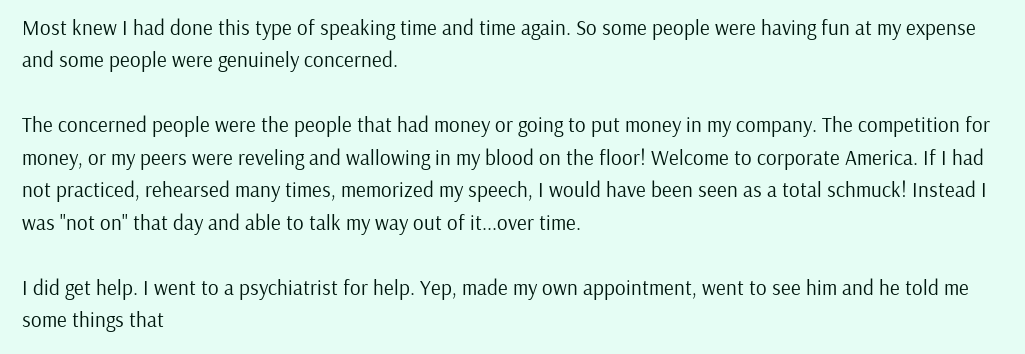Most knew I had done this type of speaking time and time again. So some people were having fun at my expense and some people were genuinely concerned.

The concerned people were the people that had money or going to put money in my company. The competition for money, or my peers were reveling and wallowing in my blood on the floor! Welcome to corporate America. If I had not practiced, rehearsed many times, memorized my speech, I would have been seen as a total schmuck! Instead I was "not on" that day and able to talk my way out of it...over time.

I did get help. I went to a psychiatrist for help. Yep, made my own appointment, went to see him and he told me some things that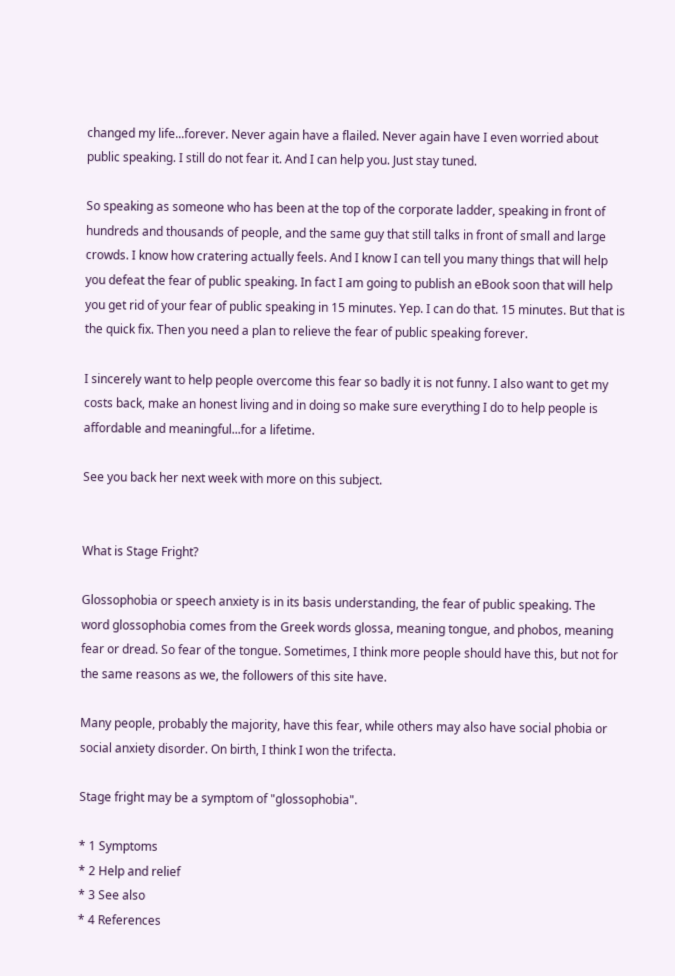changed my life...forever. Never again have a flailed. Never again have I even worried about public speaking. I still do not fear it. And I can help you. Just stay tuned.

So speaking as someone who has been at the top of the corporate ladder, speaking in front of hundreds and thousands of people, and the same guy that still talks in front of small and large crowds. I know how cratering actually feels. And I know I can tell you many things that will help you defeat the fear of public speaking. In fact I am going to publish an eBook soon that will help you get rid of your fear of public speaking in 15 minutes. Yep. I can do that. 15 minutes. But that is the quick fix. Then you need a plan to relieve the fear of public speaking forever.

I sincerely want to help people overcome this fear so badly it is not funny. I also want to get my costs back, make an honest living and in doing so make sure everything I do to help people is affordable and meaningful...for a lifetime.

See you back her next week with more on this subject.


What is Stage Fright?

Glossophobia or speech anxiety is in its basis understanding, the fear of public speaking. The word glossophobia comes from the Greek words glossa, meaning tongue, and phobos, meaning fear or dread. So fear of the tongue. Sometimes, I think more people should have this, but not for the same reasons as we, the followers of this site have.

Many people, probably the majority, have this fear, while others may also have social phobia or social anxiety disorder. On birth, I think I won the trifecta.

Stage fright may be a symptom of "glossophobia".

* 1 Symptoms
* 2 Help and relief
* 3 See also
* 4 References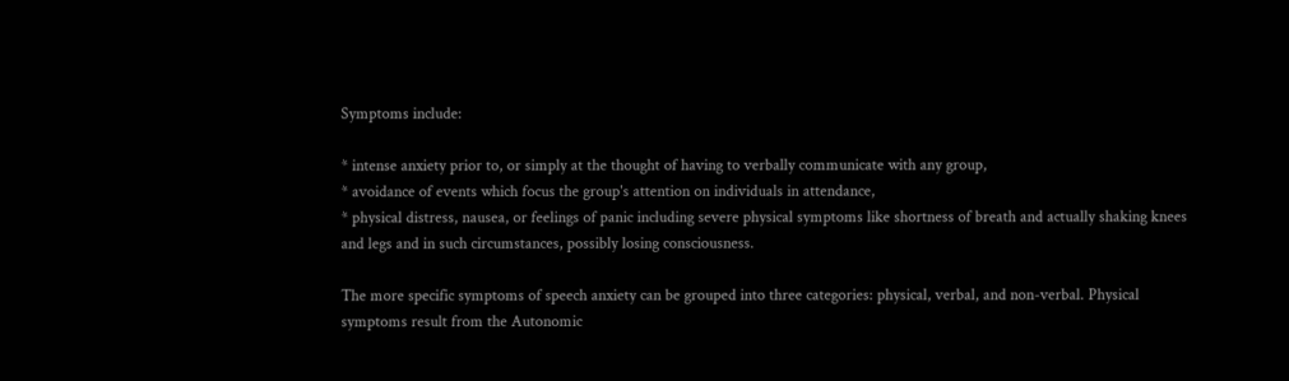Symptoms include:

* intense anxiety prior to, or simply at the thought of having to verbally communicate with any group,
* avoidance of events which focus the group's attention on individuals in attendance,
* physical distress, nausea, or feelings of panic including severe physical symptoms like shortness of breath and actually shaking knees and legs and in such circumstances, possibly losing consciousness.

The more specific symptoms of speech anxiety can be grouped into three categories: physical, verbal, and non-verbal. Physical symptoms result from the Autonomic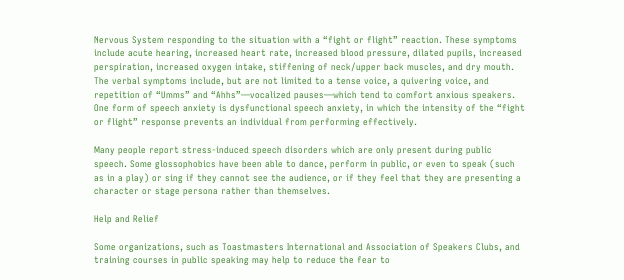Nervous System responding to the situation with a “fight or flight” reaction. These symptoms include acute hearing, increased heart rate, increased blood pressure, dilated pupils, increased perspiration, increased oxygen intake, stiffening of neck/upper back muscles, and dry mouth. The verbal symptoms include, but are not limited to a tense voice, a quivering voice, and repetition of “Umms” and “Ahhs”—vocalized pauses—which tend to comfort anxious speakers. One form of speech anxiety is dysfunctional speech anxiety, in which the intensity of the “fight or flight” response prevents an individual from performing effectively.

Many people report stress-induced speech disorders which are only present during public speech. Some glossophobics have been able to dance, perform in public, or even to speak (such as in a play) or sing if they cannot see the audience, or if they feel that they are presenting a character or stage persona rather than themselves.

Help and Relief

Some organizations, such as Toastmasters International and Association of Speakers Clubs, and training courses in public speaking may help to reduce the fear to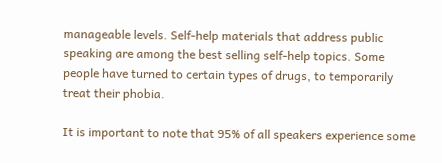manageable levels. Self-help materials that address public speaking are among the best selling self-help topics. Some people have turned to certain types of drugs, to temporarily treat their phobia.

It is important to note that 95% of all speakers experience some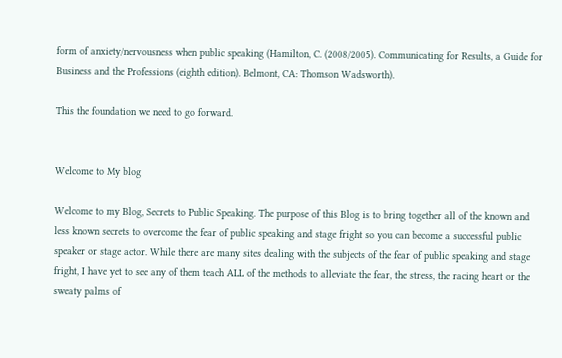form of anxiety/nervousness when public speaking (Hamilton, C. (2008/2005). Communicating for Results, a Guide for Business and the Professions (eighth edition). Belmont, CA: Thomson Wadsworth).

This the foundation we need to go forward.


Welcome to My blog

Welcome to my Blog, Secrets to Public Speaking. The purpose of this Blog is to bring together all of the known and less known secrets to overcome the fear of public speaking and stage fright so you can become a successful public speaker or stage actor. While there are many sites dealing with the subjects of the fear of public speaking and stage fright, I have yet to see any of them teach ALL of the methods to alleviate the fear, the stress, the racing heart or the sweaty palms of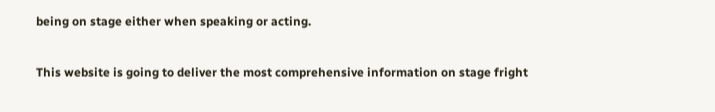being on stage either when speaking or acting.

This website is going to deliver the most comprehensive information on stage fright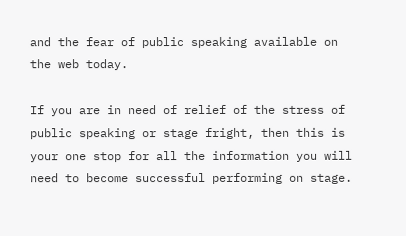and the fear of public speaking available on the web today.

If you are in need of relief of the stress of public speaking or stage fright, then this is your one stop for all the information you will need to become successful performing on stage.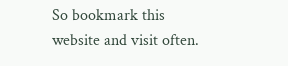So bookmark this website and visit often.